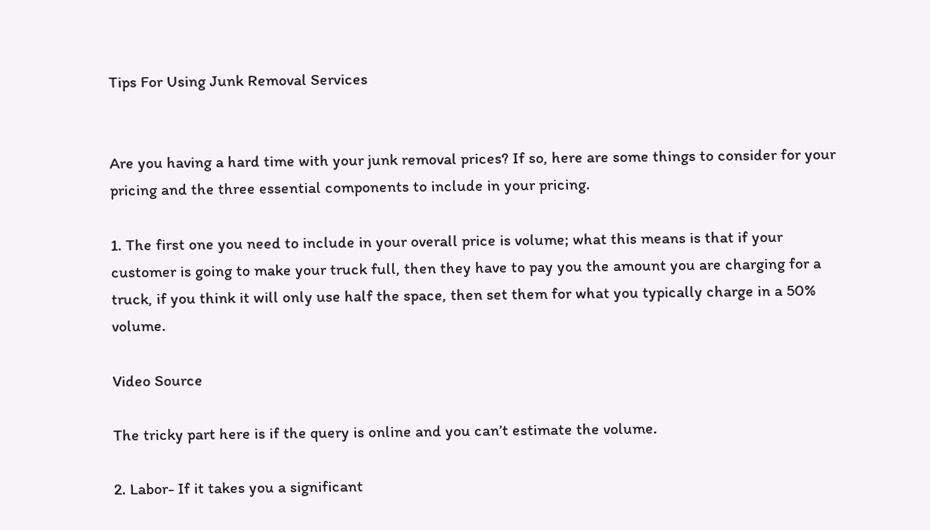Tips For Using Junk Removal Services


Are you having a hard time with your junk removal prices? If so, here are some things to consider for your pricing and the three essential components to include in your pricing.

1. The first one you need to include in your overall price is volume; what this means is that if your customer is going to make your truck full, then they have to pay you the amount you are charging for a truck, if you think it will only use half the space, then set them for what you typically charge in a 50% volume.

Video Source

The tricky part here is if the query is online and you can’t estimate the volume.

2. Labor- If it takes you a significant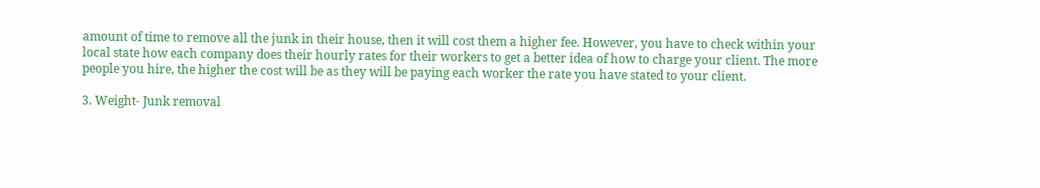amount of time to remove all the junk in their house, then it will cost them a higher fee. However, you have to check within your local state how each company does their hourly rates for their workers to get a better idea of how to charge your client. The more people you hire, the higher the cost will be as they will be paying each worker the rate you have stated to your client.

3. Weight- Junk removal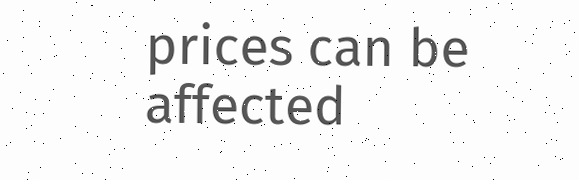prices can be affected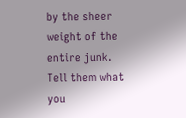by the sheer weight of the entire junk. Tell them what you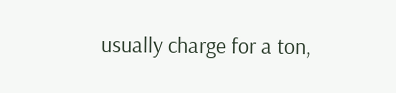usually charge for a ton,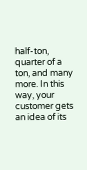half-ton, quarter of a ton, and many more. In this way, your customer gets an idea of its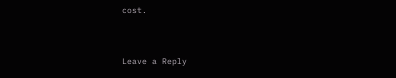cost.


Leave a Reply